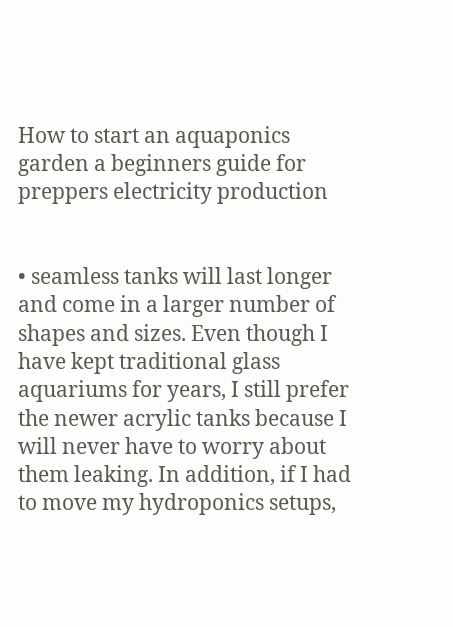How to start an aquaponics garden a beginners guide for preppers electricity production


• seamless tanks will last longer and come in a larger number of shapes and sizes. Even though I have kept traditional glass aquariums for years, I still prefer the newer acrylic tanks because I will never have to worry about them leaking. In addition, if I had to move my hydroponics setups,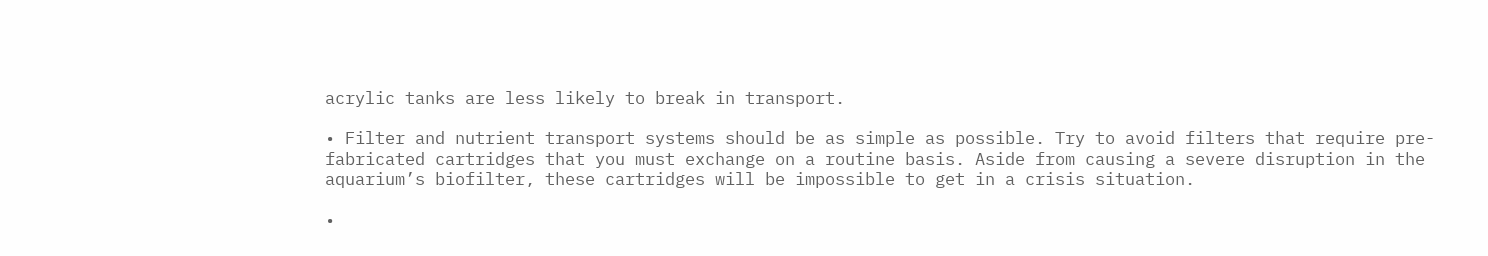acrylic tanks are less likely to break in transport.

• Filter and nutrient transport systems should be as simple as possible. Try to avoid filters that require pre-fabricated cartridges that you must exchange on a routine basis. Aside from causing a severe disruption in the aquarium’s biofilter, these cartridges will be impossible to get in a crisis situation.

•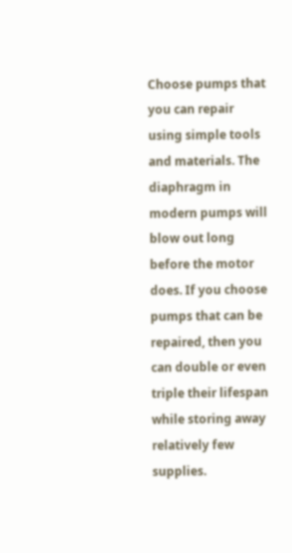Choose pumps that you can repair using simple tools and materials. The diaphragm in modern pumps will blow out long before the motor does. If you choose pumps that can be repaired, then you can double or even triple their lifespan while storing away relatively few supplies.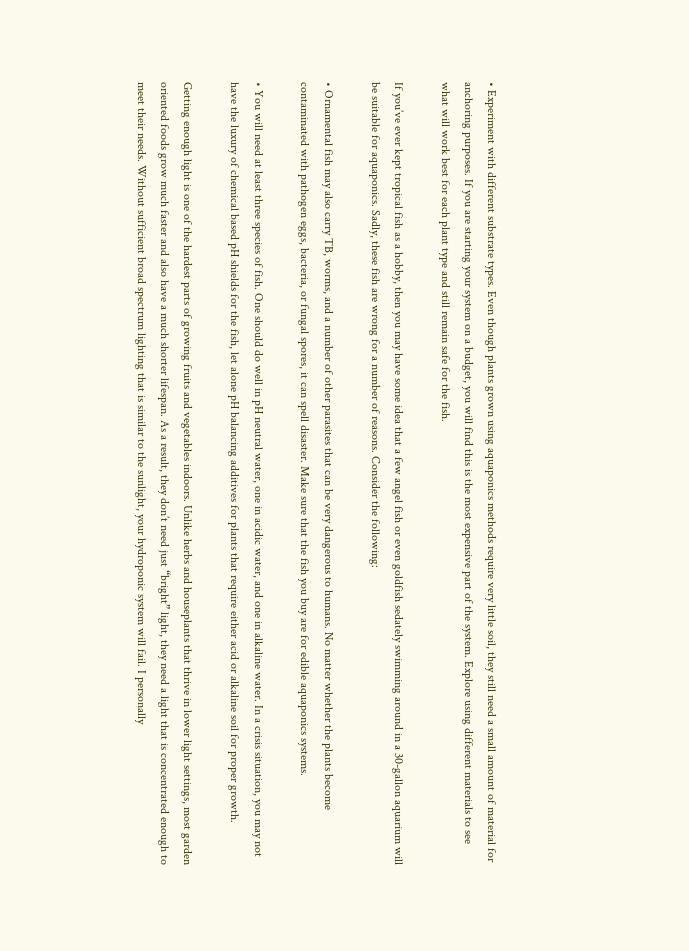• Experiment with different substrate types. Even though plants grown using aquaponics methods require very little soil, they still need a small amount of material for anchoring purposes. If you are starting your system on a budget, you will find this is the most expensive part of the system. Explore using different materials to see what will work best for each plant type and still remain safe for the fish.

If you’ve ever kept tropical fish as a hobby, then you may have some idea that a few angel fish or even goldfish sedately swimming around in a 30-gallon aquarium will be suitable for aquaponics. Sadly, these fish are wrong for a number of reasons. Consider the following:

• Ornamental fish may also carry TB, worms, and a number of other parasites that can be very dangerous to humans. No matter whether the plants become contaminated with pathogen eggs, bacteria, or fungal spores, it can spell disaster. Make sure that the fish you buy are for edible aquaponics systems.

• You will need at least three species of fish. One should do well in pH neutral water, one in acidic water, and one in alkaline water. In a crisis situation, you may not have the luxury of chemical based pH shields for the fish, let alone pH balancing additives for plants that require either acid or alkaline soil for proper growth.

Getting enough light is one of the hardest parts of growing fruits and vegetables indoors. Unlike herbs and houseplants that thrive in lower light settings, most garden oriented foods grow much faster and also have a much shorter lifespan. As a result, they don’t need just “bright” light, they need a light that is concentrated enough to meet their needs. Without sufficient broad spectrum lighting that is similar to the sunlight, your hydroponic system will fail. I personally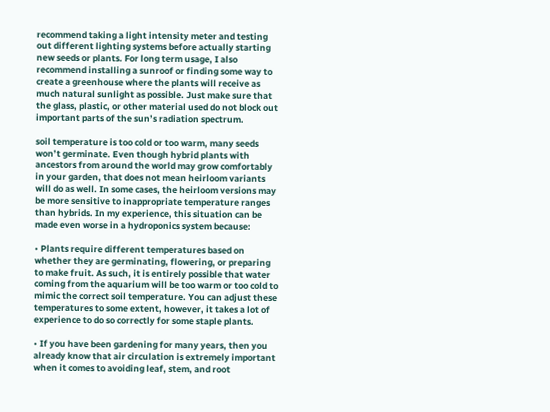recommend taking a light intensity meter and testing out different lighting systems before actually starting new seeds or plants. For long term usage, I also recommend installing a sunroof or finding some way to create a greenhouse where the plants will receive as much natural sunlight as possible. Just make sure that the glass, plastic, or other material used do not block out important parts of the sun’s radiation spectrum.

soil temperature is too cold or too warm, many seeds won’t germinate. Even though hybrid plants with ancestors from around the world may grow comfortably in your garden, that does not mean heirloom variants will do as well. In some cases, the heirloom versions may be more sensitive to inappropriate temperature ranges than hybrids. In my experience, this situation can be made even worse in a hydroponics system because:

• Plants require different temperatures based on whether they are germinating, flowering, or preparing to make fruit. As such, it is entirely possible that water coming from the aquarium will be too warm or too cold to mimic the correct soil temperature. You can adjust these temperatures to some extent, however, it takes a lot of experience to do so correctly for some staple plants.

• If you have been gardening for many years, then you already know that air circulation is extremely important when it comes to avoiding leaf, stem, and root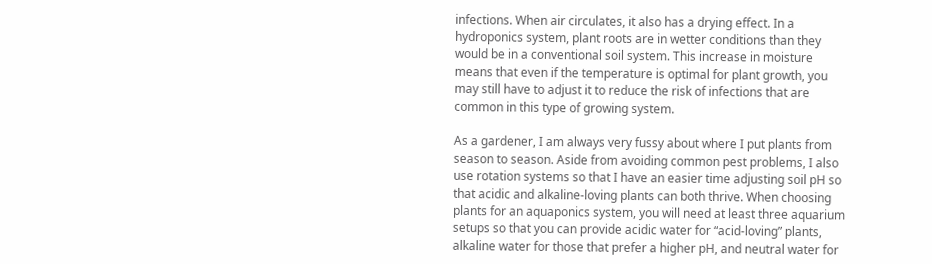infections. When air circulates, it also has a drying effect. In a hydroponics system, plant roots are in wetter conditions than they would be in a conventional soil system. This increase in moisture means that even if the temperature is optimal for plant growth, you may still have to adjust it to reduce the risk of infections that are common in this type of growing system.

As a gardener, I am always very fussy about where I put plants from season to season. Aside from avoiding common pest problems, I also use rotation systems so that I have an easier time adjusting soil pH so that acidic and alkaline-loving plants can both thrive. When choosing plants for an aquaponics system, you will need at least three aquarium setups so that you can provide acidic water for “acid-loving” plants, alkaline water for those that prefer a higher pH, and neutral water for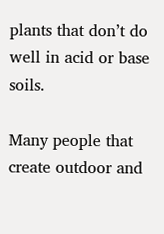plants that don’t do well in acid or base soils.

Many people that create outdoor and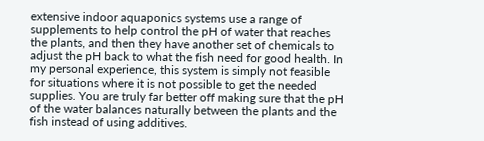extensive indoor aquaponics systems use a range of supplements to help control the pH of water that reaches the plants, and then they have another set of chemicals to adjust the pH back to what the fish need for good health. In my personal experience, this system is simply not feasible for situations where it is not possible to get the needed supplies. You are truly far better off making sure that the pH of the water balances naturally between the plants and the fish instead of using additives.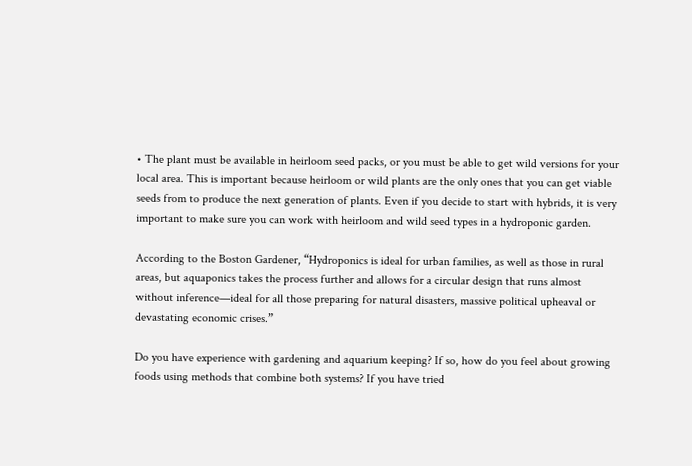• The plant must be available in heirloom seed packs, or you must be able to get wild versions for your local area. This is important because heirloom or wild plants are the only ones that you can get viable seeds from to produce the next generation of plants. Even if you decide to start with hybrids, it is very important to make sure you can work with heirloom and wild seed types in a hydroponic garden.

According to the Boston Gardener, “Hydroponics is ideal for urban families, as well as those in rural areas, but aquaponics takes the process further and allows for a circular design that runs almost without inference—ideal for all those preparing for natural disasters, massive political upheaval or devastating economic crises.”

Do you have experience with gardening and aquarium keeping? If so, how do you feel about growing foods using methods that combine both systems? If you have tried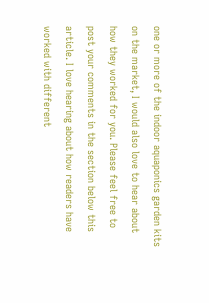one or more of the indoor aquaponics garden kits on the market, I would also love to hear about how they worked for you. Please feel free to post your comments in the section below this article. I love hearing about how readers have worked with different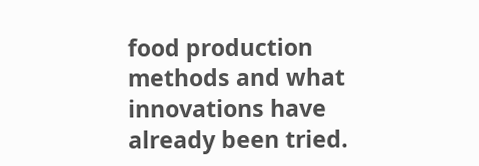food production methods and what innovations have already been tried.